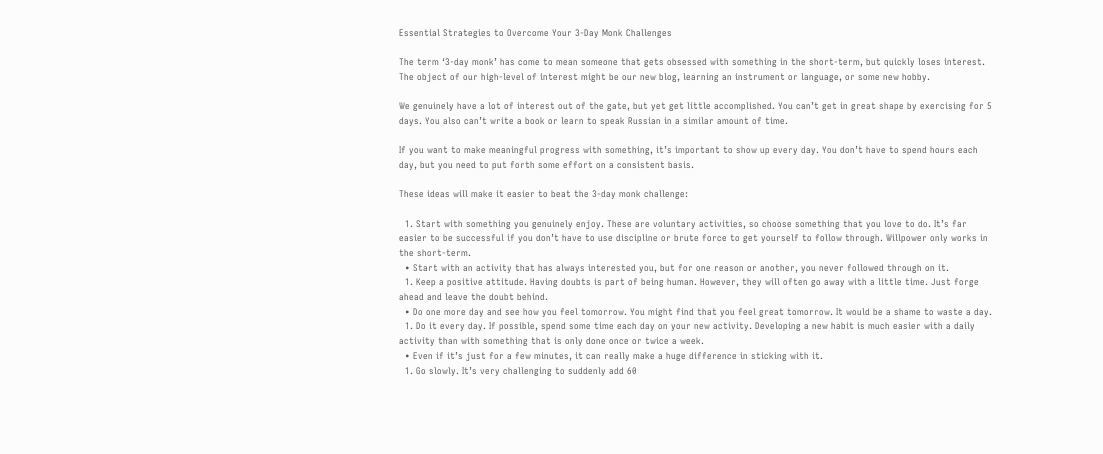Essential Strategies to Overcome Your 3-Day Monk Challenges

The term ‘3-day monk’ has come to mean someone that gets obsessed with something in the short-term, but quickly loses interest. The object of our high-level of interest might be our new blog, learning an instrument or language, or some new hobby.

We genuinely have a lot of interest out of the gate, but yet get little accomplished. You can’t get in great shape by exercising for 5 days. You also can’t write a book or learn to speak Russian in a similar amount of time.

If you want to make meaningful progress with something, it’s important to show up every day. You don’t have to spend hours each day, but you need to put forth some effort on a consistent basis.

These ideas will make it easier to beat the 3-day monk challenge:

  1. Start with something you genuinely enjoy. These are voluntary activities, so choose something that you love to do. It’s far easier to be successful if you don’t have to use discipline or brute force to get yourself to follow through. Willpower only works in the short-term.
  • Start with an activity that has always interested you, but for one reason or another, you never followed through on it.
  1. Keep a positive attitude. Having doubts is part of being human. However, they will often go away with a little time. Just forge ahead and leave the doubt behind.
  • Do one more day and see how you feel tomorrow. You might find that you feel great tomorrow. It would be a shame to waste a day.
  1. Do it every day. If possible, spend some time each day on your new activity. Developing a new habit is much easier with a daily activity than with something that is only done once or twice a week.
  • Even if it’s just for a few minutes, it can really make a huge difference in sticking with it.
  1. Go slowly. It’s very challenging to suddenly add 60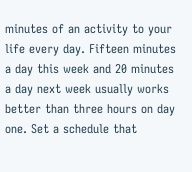minutes of an activity to your life every day. Fifteen minutes a day this week and 20 minutes a day next week usually works better than three hours on day one. Set a schedule that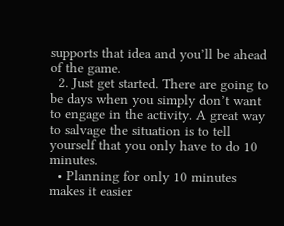supports that idea and you’ll be ahead of the game.
  2. Just get started. There are going to be days when you simply don’t want to engage in the activity. A great way to salvage the situation is to tell yourself that you only have to do 10 minutes.
  • Planning for only 10 minutes makes it easier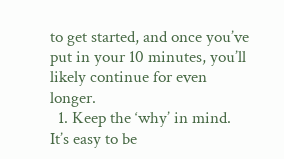to get started, and once you’ve put in your 10 minutes, you’ll likely continue for even longer.
  1. Keep the ‘why’ in mind. It’s easy to be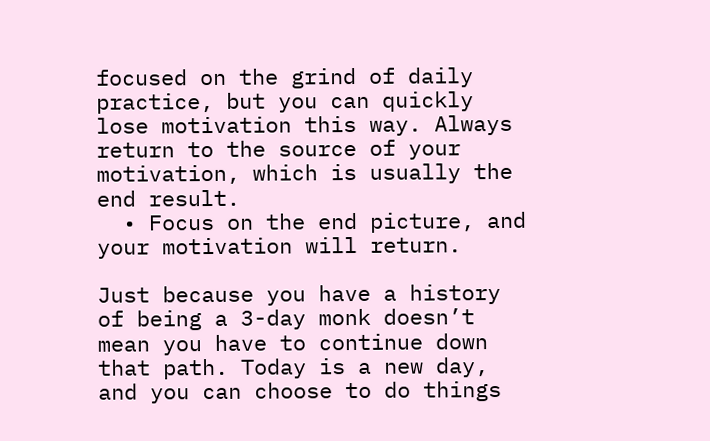focused on the grind of daily practice, but you can quickly lose motivation this way. Always return to the source of your motivation, which is usually the end result.
  • Focus on the end picture, and your motivation will return.

Just because you have a history of being a 3-day monk doesn’t mean you have to continue down that path. Today is a new day, and you can choose to do things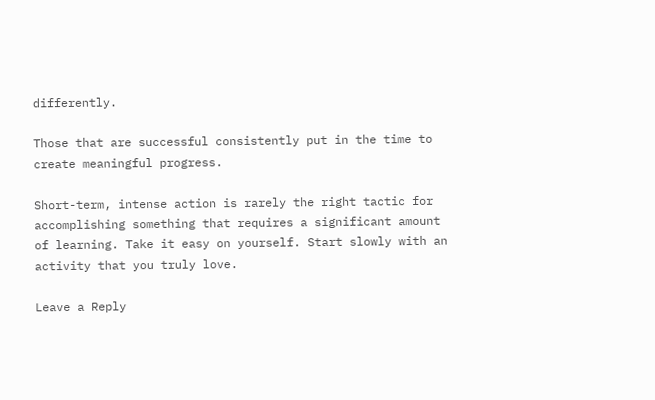differently.

Those that are successful consistently put in the time to create meaningful progress.

Short-term, intense action is rarely the right tactic for accomplishing something that requires a significant amount of learning. Take it easy on yourself. Start slowly with an activity that you truly love.

Leave a Reply